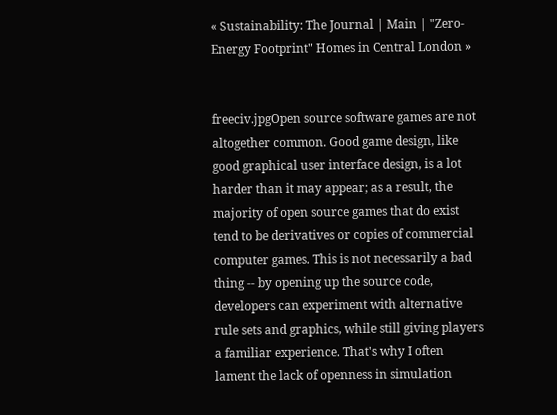« Sustainability: The Journal | Main | "Zero-Energy Footprint" Homes in Central London »


freeciv.jpgOpen source software games are not altogether common. Good game design, like good graphical user interface design, is a lot harder than it may appear; as a result, the majority of open source games that do exist tend to be derivatives or copies of commercial computer games. This is not necessarily a bad thing -- by opening up the source code, developers can experiment with alternative rule sets and graphics, while still giving players a familiar experience. That's why I often lament the lack of openness in simulation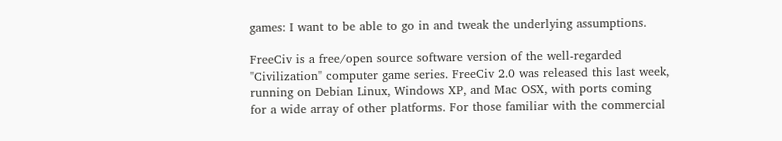games: I want to be able to go in and tweak the underlying assumptions.

FreeCiv is a free/open source software version of the well-regarded "Civilization" computer game series. FreeCiv 2.0 was released this last week, running on Debian Linux, Windows XP, and Mac OSX, with ports coming for a wide array of other platforms. For those familiar with the commercial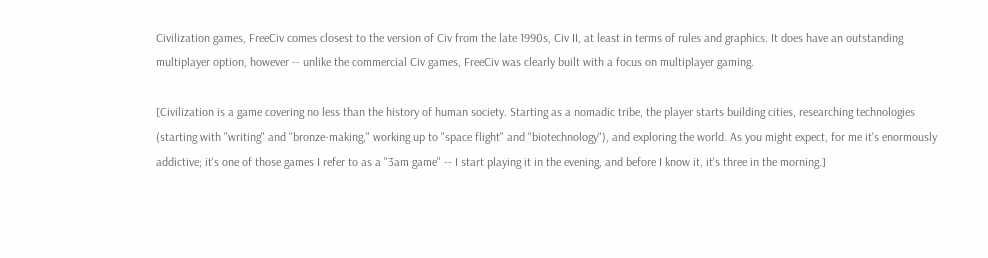Civilization games, FreeCiv comes closest to the version of Civ from the late 1990s, Civ II, at least in terms of rules and graphics. It does have an outstanding multiplayer option, however -- unlike the commercial Civ games, FreeCiv was clearly built with a focus on multiplayer gaming.

[Civilization is a game covering no less than the history of human society. Starting as a nomadic tribe, the player starts building cities, researching technologies (starting with "writing" and "bronze-making," working up to "space flight" and "biotechnology"), and exploring the world. As you might expect, for me it's enormously addictive; it's one of those games I refer to as a "3am game" -- I start playing it in the evening, and before I know it, it's three in the morning.]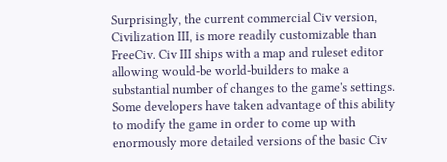Surprisingly, the current commercial Civ version, Civilization III, is more readily customizable than FreeCiv. Civ III ships with a map and ruleset editor allowing would-be world-builders to make a substantial number of changes to the game's settings. Some developers have taken advantage of this ability to modify the game in order to come up with enormously more detailed versions of the basic Civ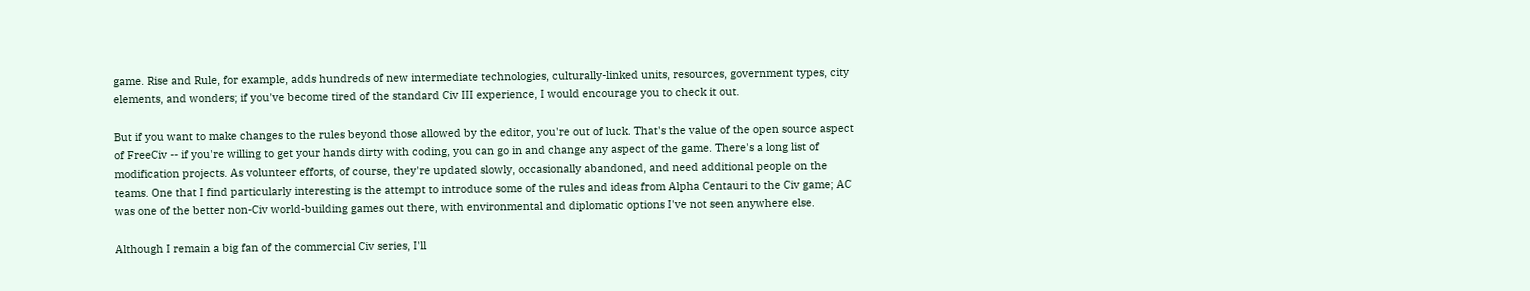game. Rise and Rule, for example, adds hundreds of new intermediate technologies, culturally-linked units, resources, government types, city elements, and wonders; if you've become tired of the standard Civ III experience, I would encourage you to check it out.

But if you want to make changes to the rules beyond those allowed by the editor, you're out of luck. That's the value of the open source aspect of FreeCiv -- if you're willing to get your hands dirty with coding, you can go in and change any aspect of the game. There's a long list of modification projects. As volunteer efforts, of course, they're updated slowly, occasionally abandoned, and need additional people on the teams. One that I find particularly interesting is the attempt to introduce some of the rules and ideas from Alpha Centauri to the Civ game; AC was one of the better non-Civ world-building games out there, with environmental and diplomatic options I've not seen anywhere else.

Although I remain a big fan of the commercial Civ series, I'll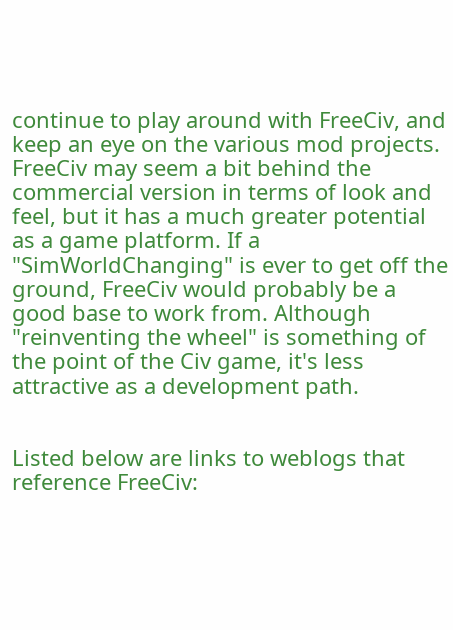continue to play around with FreeCiv, and keep an eye on the various mod projects. FreeCiv may seem a bit behind the commercial version in terms of look and feel, but it has a much greater potential as a game platform. If a "SimWorldChanging" is ever to get off the ground, FreeCiv would probably be a good base to work from. Although "reinventing the wheel" is something of the point of the Civ game, it's less attractive as a development path.


Listed below are links to weblogs that reference FreeCiv: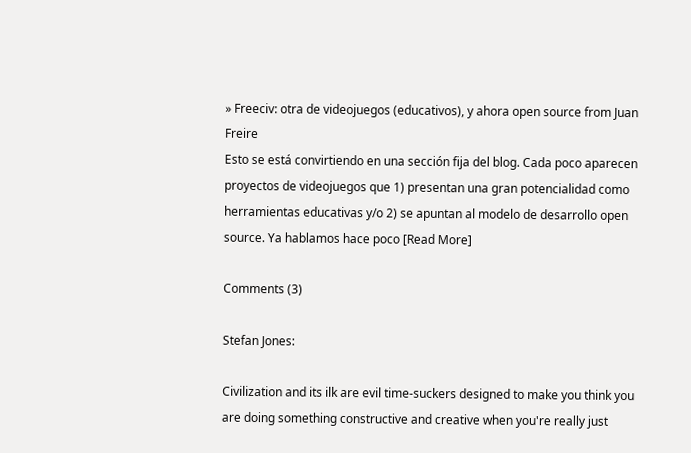» Freeciv: otra de videojuegos (educativos), y ahora open source from Juan Freire
Esto se está convirtiendo en una sección fija del blog. Cada poco aparecen proyectos de videojuegos que 1) presentan una gran potencialidad como herramientas educativas y/o 2) se apuntan al modelo de desarrollo open source. Ya hablamos hace poco [Read More]

Comments (3)

Stefan Jones:

Civilization and its ilk are evil time-suckers designed to make you think you are doing something constructive and creative when you're really just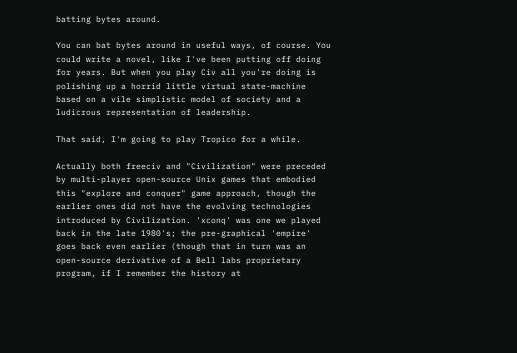batting bytes around.

You can bat bytes around in useful ways, of course. You could write a novel, like I've been putting off doing for years. But when you play Civ all you're doing is polishing up a horrid little virtual state-machine based on a vile simplistic model of society and a ludicrous representation of leadership.

That said, I'm going to play Tropico for a while.

Actually both freeciv and "Civilization" were preceded by multi-player open-source Unix games that embodied this "explore and conquer" game approach, though the earlier ones did not have the evolving technologies introduced by Civilization. 'xconq' was one we played back in the late 1980's; the pre-graphical 'empire' goes back even earlier (though that in turn was an open-source derivative of a Bell labs proprietary program, if I remember the history at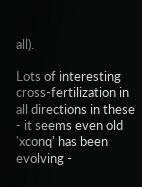all).

Lots of interesting cross-fertilization in all directions in these - it seems even old 'xconq' has been evolving -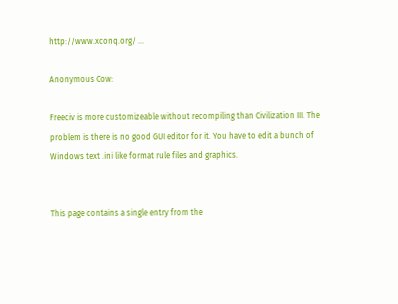http://www.xconq.org/ ...

Anonymous Cow:

Freeciv is more customizeable without recompiling than Civilization III. The problem is there is no good GUI editor for it. You have to edit a bunch of Windows text .ini like format rule files and graphics.


This page contains a single entry from the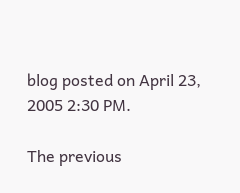blog posted on April 23, 2005 2:30 PM.

The previous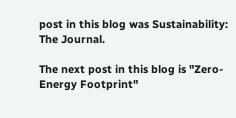post in this blog was Sustainability: The Journal.

The next post in this blog is "Zero-Energy Footprint"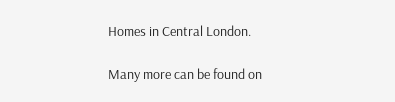Homes in Central London.

Many more can be found on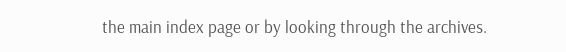the main index page or by looking through the archives.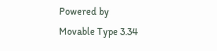Powered by
Movable Type 3.34